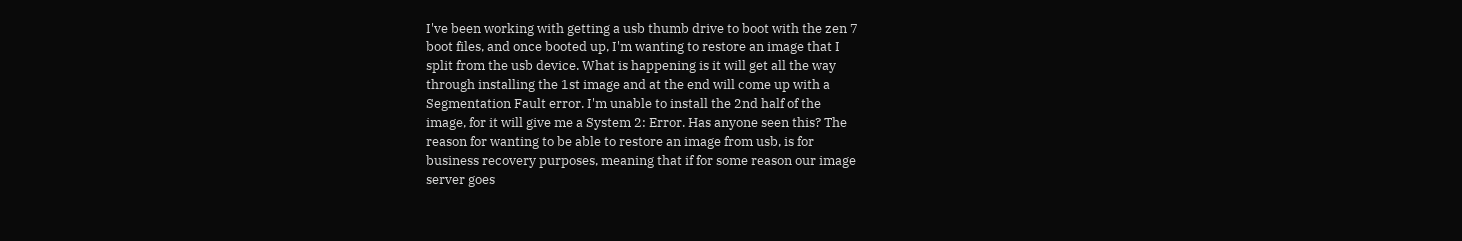I've been working with getting a usb thumb drive to boot with the zen 7
boot files, and once booted up, I'm wanting to restore an image that I
split from the usb device. What is happening is it will get all the way
through installing the 1st image and at the end will come up with a
Segmentation Fault error. I'm unable to install the 2nd half of the
image, for it will give me a System 2: Error. Has anyone seen this? The
reason for wanting to be able to restore an image from usb, is for
business recovery purposes, meaning that if for some reason our image
server goes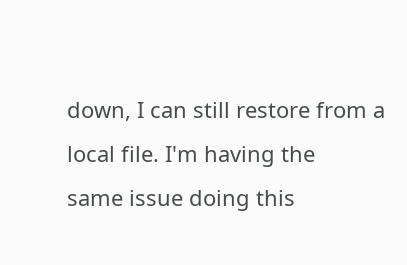down, I can still restore from a local file. I'm having the
same issue doing this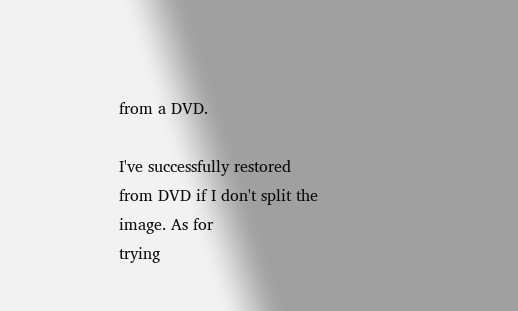from a DVD.

I've successfully restored from DVD if I don't split the image. As for
trying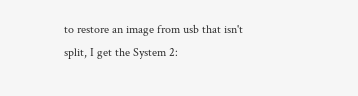to restore an image from usb that isn't split, I get the System 2: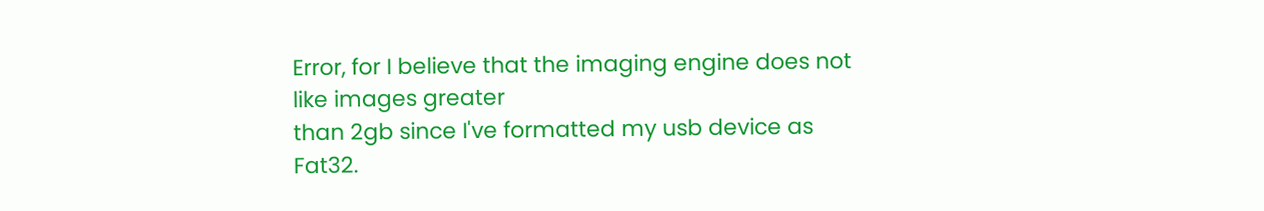Error, for I believe that the imaging engine does not like images greater
than 2gb since I've formatted my usb device as Fat32.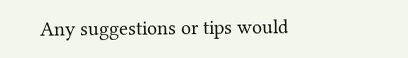Any suggestions or tips would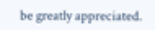be greatly appreciated.